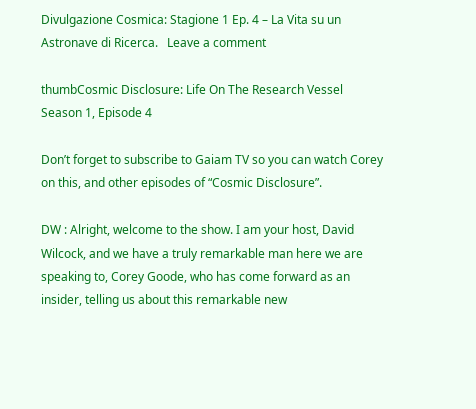Divulgazione Cosmica: Stagione 1 Ep. 4 – La Vita su un Astronave di Ricerca.   Leave a comment

thumbCosmic Disclosure: Life On The Research Vessel
Season 1, Episode 4

Don’t forget to subscribe to Gaiam TV so you can watch Corey on this, and other episodes of “Cosmic Disclosure”.

DW : Alright, welcome to the show. I am your host, David Wilcock, and we have a truly remarkable man here we are speaking to, Corey Goode, who has come forward as an insider, telling us about this remarkable new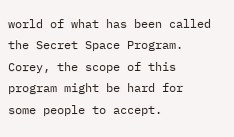world of what has been called the Secret Space Program. Corey, the scope of this program might be hard for some people to accept.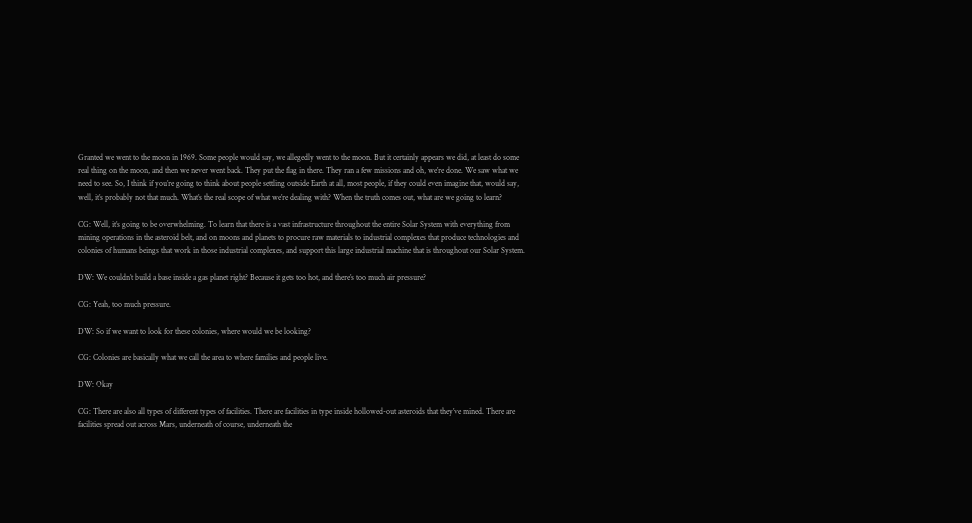Granted we went to the moon in 1969. Some people would say, we allegedly went to the moon. But it certainly appears we did, at least do some real thing on the moon, and then we never went back. They put the flag in there. They ran a few missions and oh, we’re done. We saw what we need to see. So, I think if you’re going to think about people settling outside Earth at all, most people, if they could even imagine that, would say, well, it’s probably not that much. What’s the real scope of what we’re dealing with? When the truth comes out, what are we going to learn?

CG: Well, it’s going to be overwhelming. To learn that there is a vast infrastructure throughout the entire Solar System with everything from mining operations in the asteroid belt, and on moons and planets to procure raw materials to industrial complexes that produce technologies and colonies of humans beings that work in those industrial complexes, and support this large industrial machine that is throughout our Solar System.

DW: We couldn’t build a base inside a gas planet right? Because it gets too hot, and there’s too much air pressure?

CG: Yeah, too much pressure.

DW: So if we want to look for these colonies, where would we be looking?

CG: Colonies are basically what we call the area to where families and people live.

DW: Okay

CG: There are also all types of different types of facilities. There are facilities in type inside hollowed-out asteroids that they’ve mined. There are facilities spread out across Mars, underneath of course, underneath the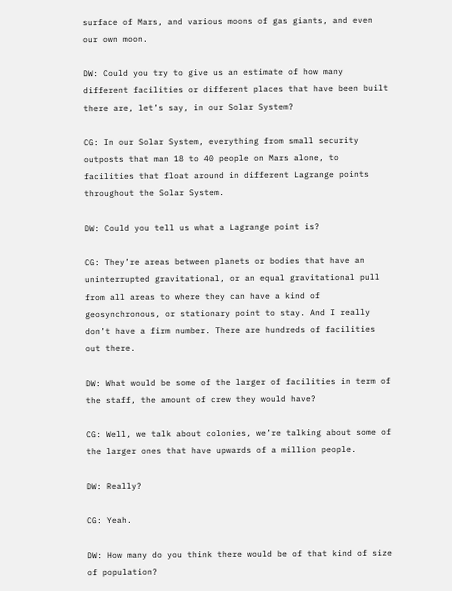surface of Mars, and various moons of gas giants, and even our own moon.

DW: Could you try to give us an estimate of how many different facilities or different places that have been built there are, let’s say, in our Solar System?

CG: In our Solar System, everything from small security outposts that man 18 to 40 people on Mars alone, to facilities that float around in different Lagrange points throughout the Solar System.

DW: Could you tell us what a Lagrange point is?

CG: They’re areas between planets or bodies that have an uninterrupted gravitational, or an equal gravitational pull from all areas to where they can have a kind of geosynchronous, or stationary point to stay. And I really don’t have a firm number. There are hundreds of facilities out there.

DW: What would be some of the larger of facilities in term of the staff, the amount of crew they would have?

CG: Well, we talk about colonies, we’re talking about some of the larger ones that have upwards of a million people.

DW: Really?

CG: Yeah.

DW: How many do you think there would be of that kind of size of population?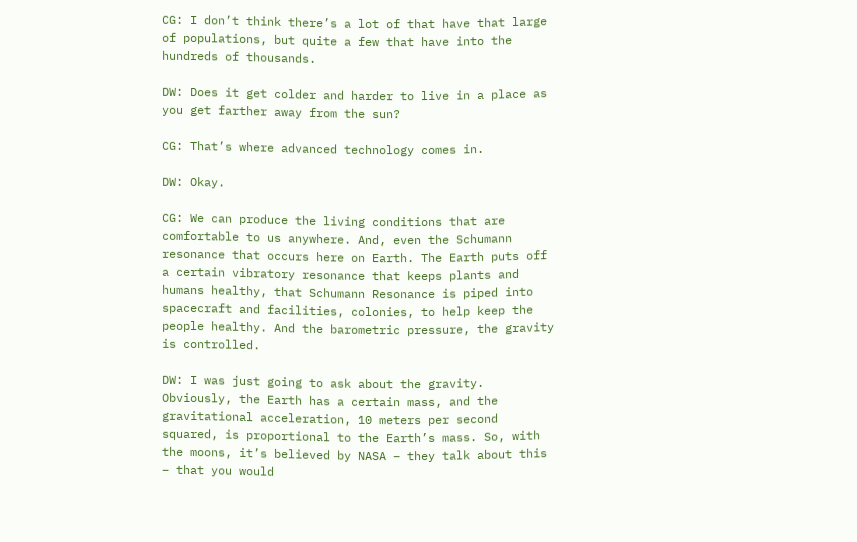CG: I don’t think there’s a lot of that have that large of populations, but quite a few that have into the hundreds of thousands.

DW: Does it get colder and harder to live in a place as you get farther away from the sun?

CG: That’s where advanced technology comes in.

DW: Okay.

CG: We can produce the living conditions that are comfortable to us anywhere. And, even the Schumann resonance that occurs here on Earth. The Earth puts off a certain vibratory resonance that keeps plants and humans healthy, that Schumann Resonance is piped into spacecraft and facilities, colonies, to help keep the people healthy. And the barometric pressure, the gravity is controlled.

DW: I was just going to ask about the gravity. Obviously, the Earth has a certain mass, and the gravitational acceleration, 10 meters per second squared, is proportional to the Earth’s mass. So, with the moons, it’s believed by NASA – they talk about this – that you would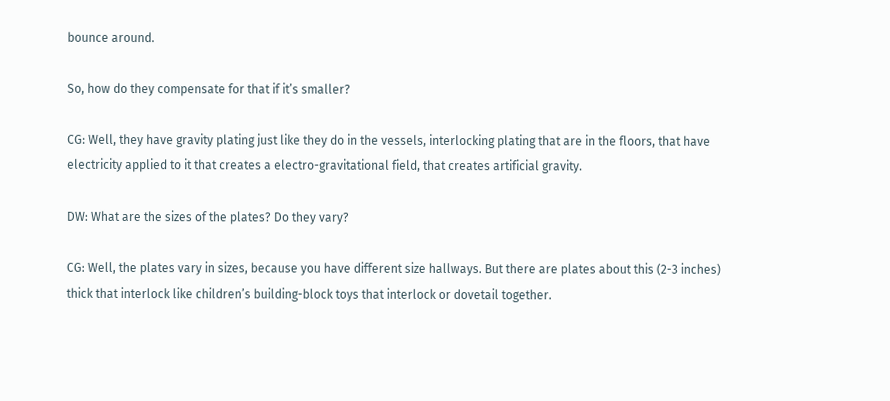bounce around.

So, how do they compensate for that if it’s smaller?

CG: Well, they have gravity plating just like they do in the vessels, interlocking plating that are in the floors, that have electricity applied to it that creates a electro-gravitational field, that creates artificial gravity.

DW: What are the sizes of the plates? Do they vary?

CG: Well, the plates vary in sizes, because you have different size hallways. But there are plates about this (2-3 inches) thick that interlock like children’s building-block toys that interlock or dovetail together.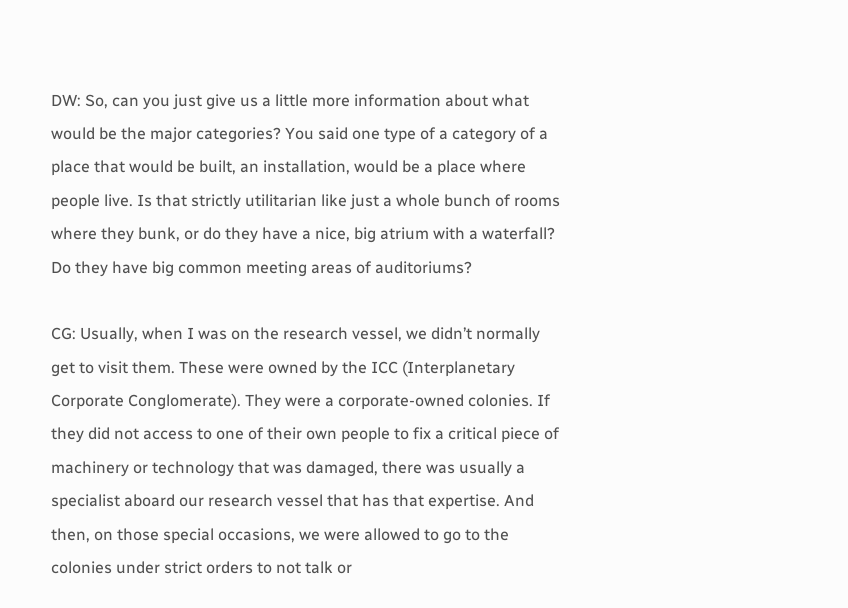DW: So, can you just give us a little more information about what would be the major categories? You said one type of a category of a place that would be built, an installation, would be a place where people live. Is that strictly utilitarian like just a whole bunch of rooms where they bunk, or do they have a nice, big atrium with a waterfall? Do they have big common meeting areas of auditoriums?

CG: Usually, when I was on the research vessel, we didn’t normally get to visit them. These were owned by the ICC (Interplanetary Corporate Conglomerate). They were a corporate-owned colonies. If they did not access to one of their own people to fix a critical piece of machinery or technology that was damaged, there was usually a specialist aboard our research vessel that has that expertise. And then, on those special occasions, we were allowed to go to the colonies under strict orders to not talk or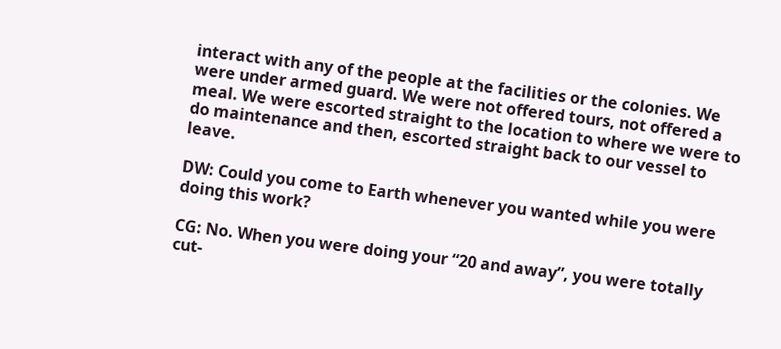interact with any of the people at the facilities or the colonies. We were under armed guard. We were not offered tours, not offered a meal. We were escorted straight to the location to where we were to do maintenance and then, escorted straight back to our vessel to leave.

DW: Could you come to Earth whenever you wanted while you were doing this work?

CG: No. When you were doing your “20 and away”, you were totally cut-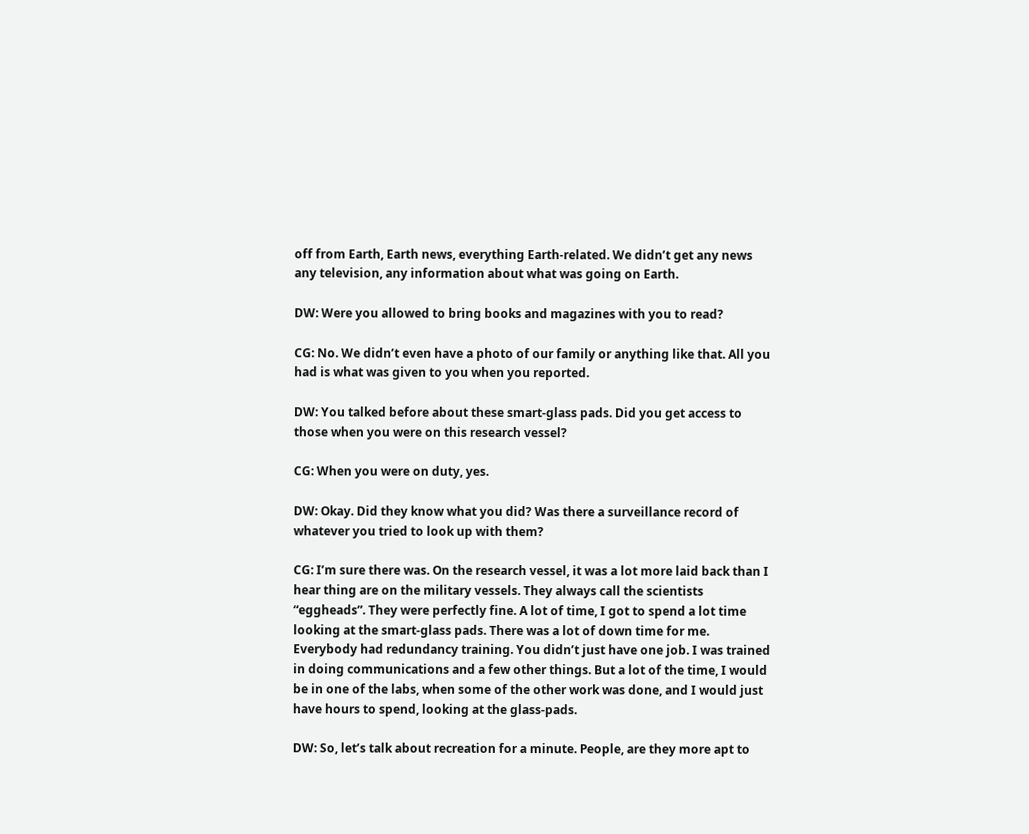off from Earth, Earth news, everything Earth-related. We didn’t get any news any television, any information about what was going on Earth.

DW: Were you allowed to bring books and magazines with you to read?

CG: No. We didn’t even have a photo of our family or anything like that. All you had is what was given to you when you reported.

DW: You talked before about these smart-glass pads. Did you get access to those when you were on this research vessel?

CG: When you were on duty, yes.

DW: Okay. Did they know what you did? Was there a surveillance record of whatever you tried to look up with them?

CG: I’m sure there was. On the research vessel, it was a lot more laid back than I hear thing are on the military vessels. They always call the scientists “eggheads”. They were perfectly fine. A lot of time, I got to spend a lot time looking at the smart-glass pads. There was a lot of down time for me. Everybody had redundancy training. You didn’t just have one job. I was trained in doing communications and a few other things. But a lot of the time, I would be in one of the labs, when some of the other work was done, and I would just have hours to spend, looking at the glass-pads.

DW: So, let’s talk about recreation for a minute. People, are they more apt to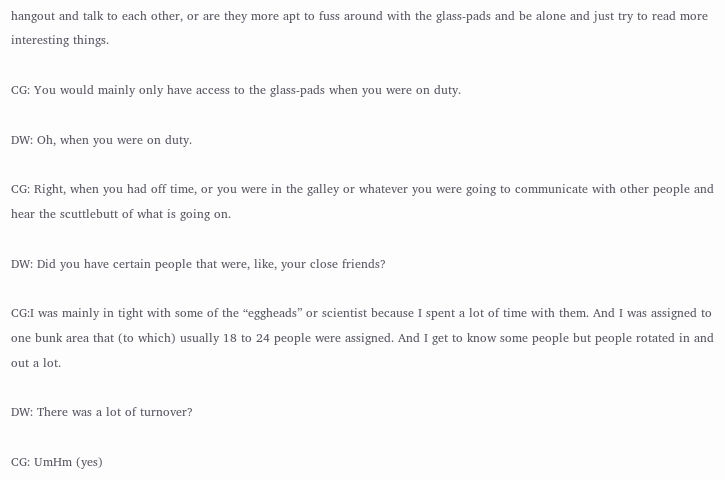hangout and talk to each other, or are they more apt to fuss around with the glass-pads and be alone and just try to read more interesting things.

CG: You would mainly only have access to the glass-pads when you were on duty.

DW: Oh, when you were on duty.

CG: Right, when you had off time, or you were in the galley or whatever you were going to communicate with other people and hear the scuttlebutt of what is going on.

DW: Did you have certain people that were, like, your close friends?

CG:I was mainly in tight with some of the “eggheads” or scientist because I spent a lot of time with them. And I was assigned to one bunk area that (to which) usually 18 to 24 people were assigned. And I get to know some people but people rotated in and out a lot.

DW: There was a lot of turnover?

CG: UmHm (yes)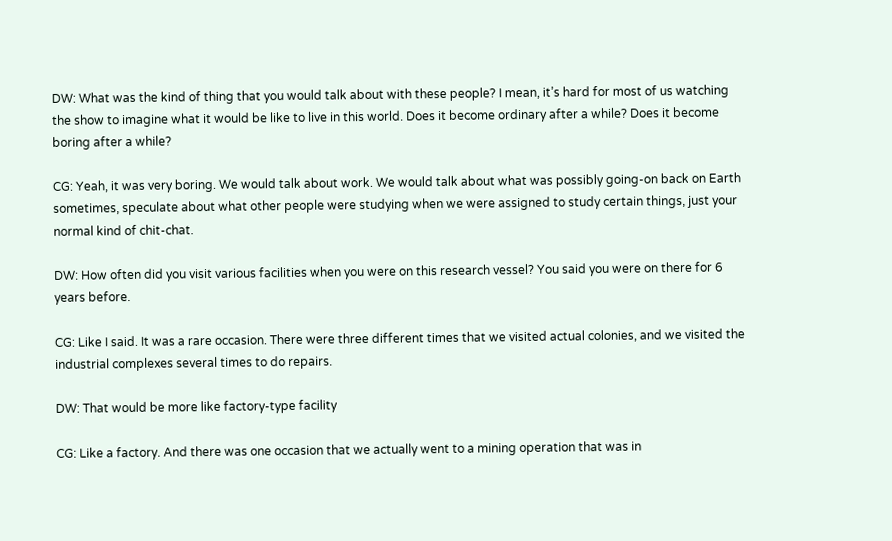DW: What was the kind of thing that you would talk about with these people? I mean, it’s hard for most of us watching the show to imagine what it would be like to live in this world. Does it become ordinary after a while? Does it become boring after a while?

CG: Yeah, it was very boring. We would talk about work. We would talk about what was possibly going-on back on Earth sometimes, speculate about what other people were studying when we were assigned to study certain things, just your normal kind of chit-chat.

DW: How often did you visit various facilities when you were on this research vessel? You said you were on there for 6 years before.

CG: Like I said. It was a rare occasion. There were three different times that we visited actual colonies, and we visited the industrial complexes several times to do repairs.

DW: That would be more like factory-type facility

CG: Like a factory. And there was one occasion that we actually went to a mining operation that was in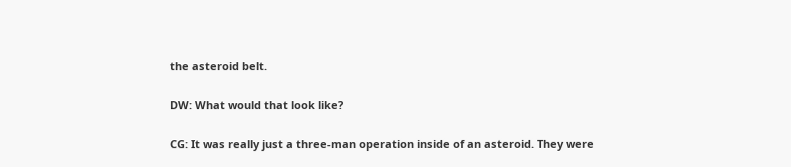the asteroid belt.

DW: What would that look like?

CG: It was really just a three-man operation inside of an asteroid. They were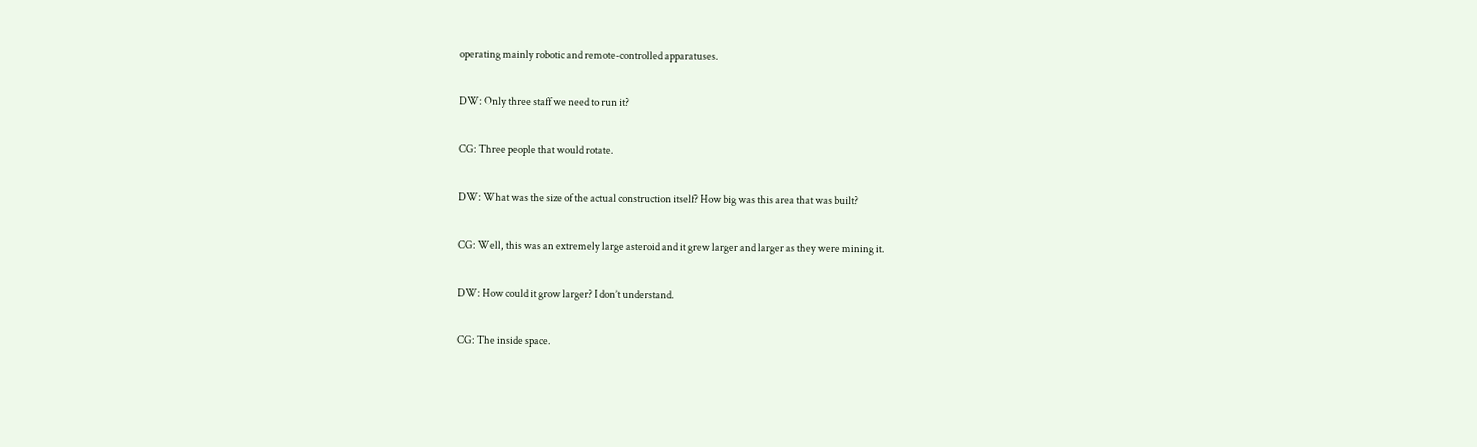operating mainly robotic and remote-controlled apparatuses.

DW: Only three staff we need to run it?

CG: Three people that would rotate.

DW: What was the size of the actual construction itself? How big was this area that was built?

CG: Well, this was an extremely large asteroid and it grew larger and larger as they were mining it.

DW: How could it grow larger? I don’t understand.

CG: The inside space.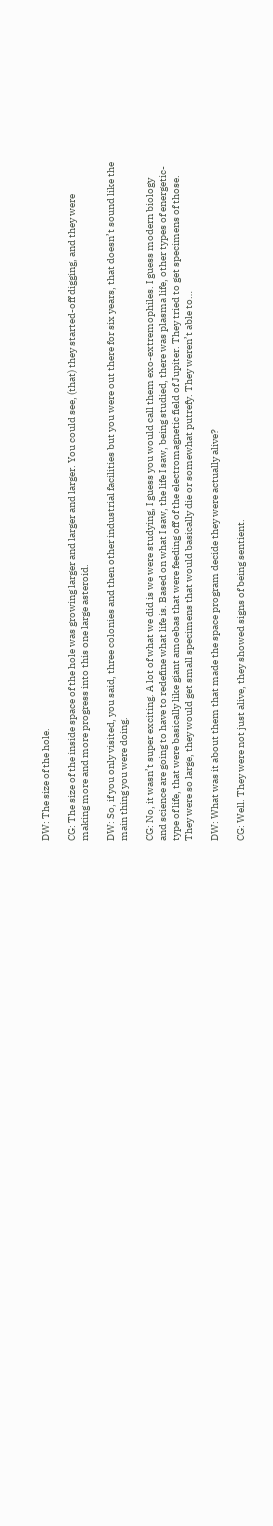DW: The size of the hole.

CG: The size of the inside space of the hole was growing larger and larger and larger. You could see, (that) they started-off digging, and they were making more and more progress into this one large asteroid.

DW: So, if you only visited, you said, three colonies and then other industrial facilities but you were out there for six years, that doesn’t sound like the main thing you were doing.

CG: No, it wasn’t super exciting. A lot of what we did is we were studying, I guess you would call them exo-extremophiles. I guess modern biology and science are going to have to redefine what life is. Based on what I saw, the life I saw, being studied, there was plasma life, other types of energetic-type of life, that were basically like giant amoebas that were feeding off of the electromagnetic field of Jupiter. They tried to get specimens of those. They were so large, they would get small specimens that would basically die or somewhat putrefy. They weren’t able to…

DW: What was it about them that made the space program decide they were actually alive?

CG: Well. They were not just alive, they showed signs of being sentient.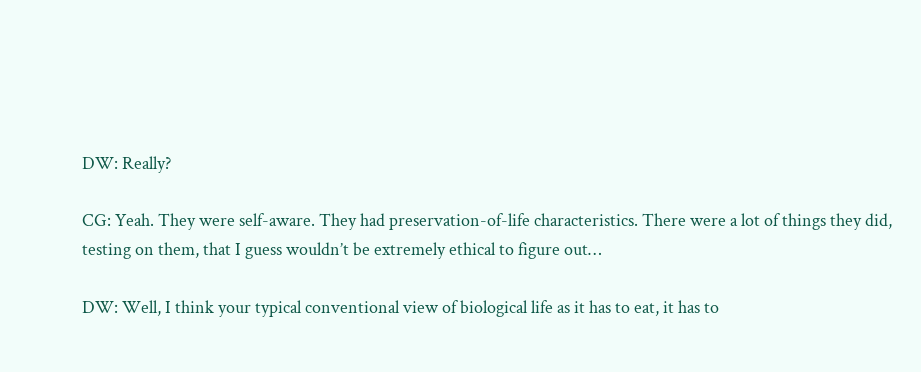DW: Really?

CG: Yeah. They were self-aware. They had preservation-of-life characteristics. There were a lot of things they did, testing on them, that I guess wouldn’t be extremely ethical to figure out…

DW: Well, I think your typical conventional view of biological life as it has to eat, it has to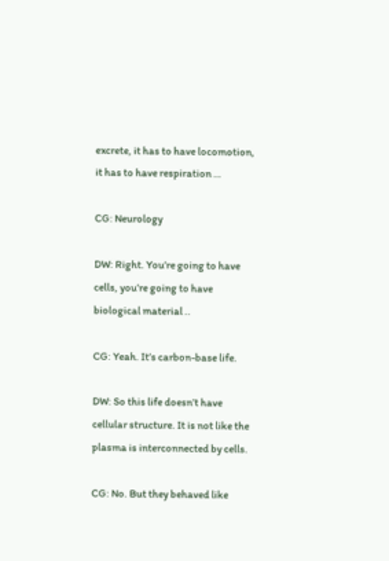excrete, it has to have locomotion, it has to have respiration …

CG: Neurology

DW: Right. You’re going to have cells, you’re going to have biological material ..

CG: Yeah. It’s carbon-base life.

DW: So this life doesn’t have cellular structure. It is not like the plasma is interconnected by cells.

CG: No. But they behaved like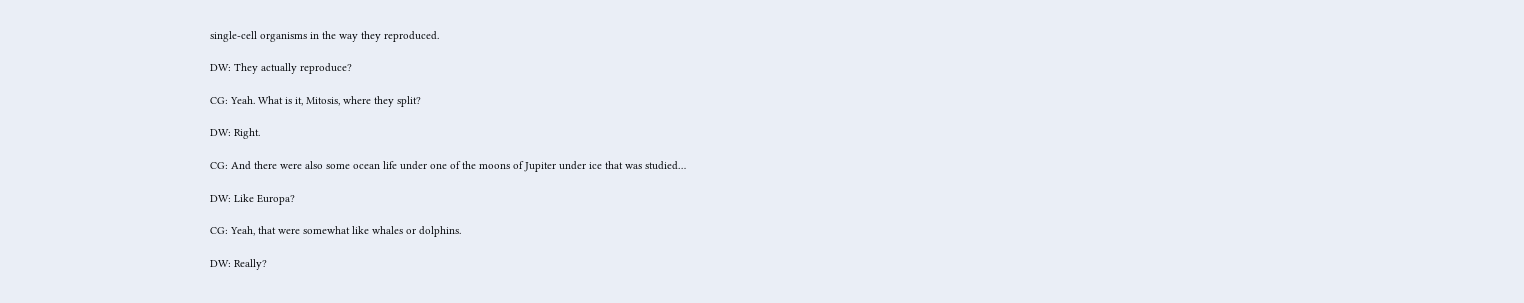single-cell organisms in the way they reproduced.

DW: They actually reproduce?

CG: Yeah. What is it, Mitosis, where they split?

DW: Right.

CG: And there were also some ocean life under one of the moons of Jupiter under ice that was studied…

DW: Like Europa?

CG: Yeah, that were somewhat like whales or dolphins.

DW: Really?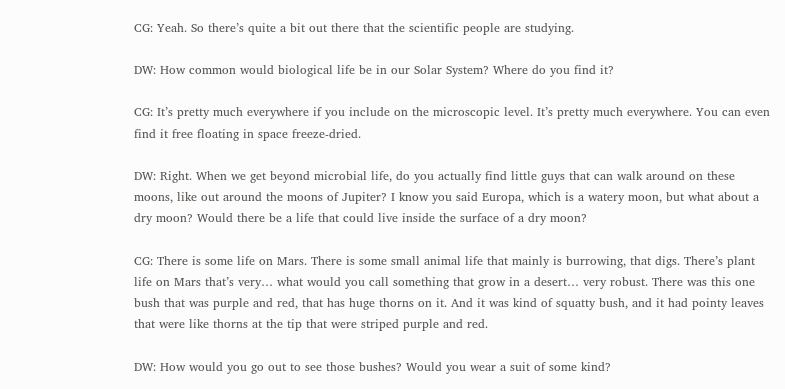CG: Yeah. So there’s quite a bit out there that the scientific people are studying.

DW: How common would biological life be in our Solar System? Where do you find it?

CG: It’s pretty much everywhere if you include on the microscopic level. It’s pretty much everywhere. You can even find it free floating in space freeze-dried.

DW: Right. When we get beyond microbial life, do you actually find little guys that can walk around on these moons, like out around the moons of Jupiter? I know you said Europa, which is a watery moon, but what about a dry moon? Would there be a life that could live inside the surface of a dry moon?

CG: There is some life on Mars. There is some small animal life that mainly is burrowing, that digs. There’s plant life on Mars that’s very… what would you call something that grow in a desert… very robust. There was this one bush that was purple and red, that has huge thorns on it. And it was kind of squatty bush, and it had pointy leaves that were like thorns at the tip that were striped purple and red.

DW: How would you go out to see those bushes? Would you wear a suit of some kind?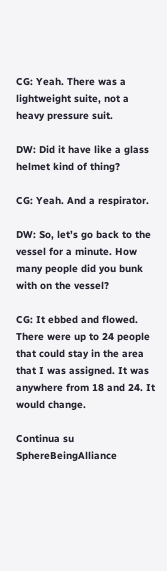CG: Yeah. There was a lightweight suite, not a heavy pressure suit.

DW: Did it have like a glass helmet kind of thing?

CG: Yeah. And a respirator.

DW: So, let’s go back to the vessel for a minute. How many people did you bunk with on the vessel?

CG: It ebbed and flowed. There were up to 24 people that could stay in the area that I was assigned. It was anywhere from 18 and 24. It would change.

Continua su SphereBeingAlliance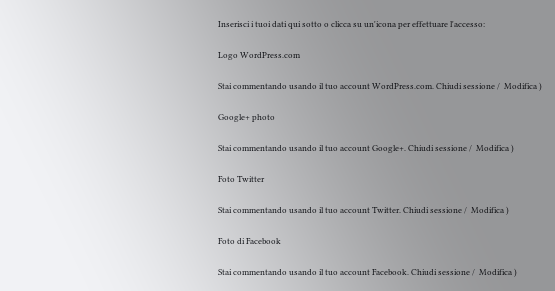Inserisci i tuoi dati qui sotto o clicca su un'icona per effettuare l'accesso:

Logo WordPress.com

Stai commentando usando il tuo account WordPress.com. Chiudi sessione /  Modifica )

Google+ photo

Stai commentando usando il tuo account Google+. Chiudi sessione /  Modifica )

Foto Twitter

Stai commentando usando il tuo account Twitter. Chiudi sessione /  Modifica )

Foto di Facebook

Stai commentando usando il tuo account Facebook. Chiudi sessione /  Modifica )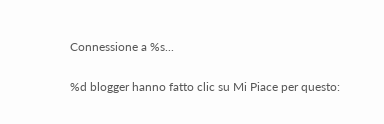Connessione a %s...

%d blogger hanno fatto clic su Mi Piace per questo: